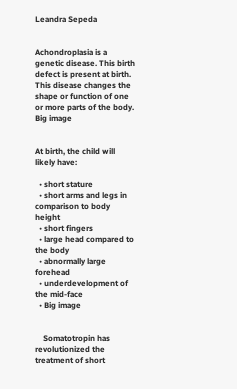Leandra Sepeda


Achondroplasia is a genetic disease. This birth defect is present at birth. This disease changes the shape or function of one or more parts of the body.
Big image


At birth, the child will likely have:

  • short stature
  • short arms and legs in comparison to body height
  • short fingers
  • large head compared to the body
  • abnormally large forehead
  • underdevelopment of the mid-face
  • Big image


    Somatotropin has revolutionized the treatment of short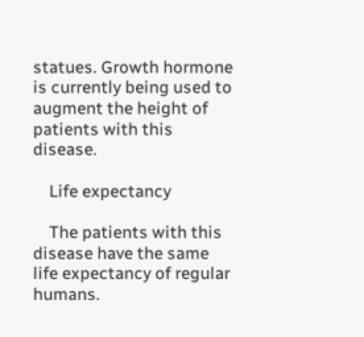statues. Growth hormone is currently being used to augment the height of patients with this disease.

    Life expectancy

    The patients with this disease have the same life expectancy of regular humans.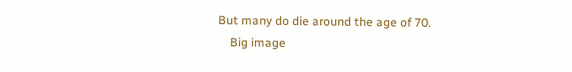But many do die around the age of 70.
    Big image